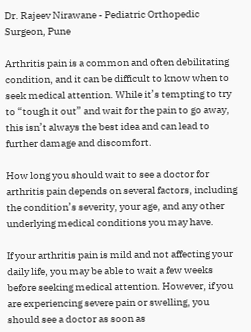Dr. Rajeev Nirawane - Pediatric Orthopedic Surgeon, Pune

Arthritis pain is a common and often debilitating condition, and it can be difficult to know when to seek medical attention. While it’s tempting to try to “tough it out” and wait for the pain to go away, this isn’t always the best idea and can lead to further damage and discomfort.

How long you should wait to see a doctor for arthritis pain depends on several factors, including the condition’s severity, your age, and any other underlying medical conditions you may have.

If your arthritis pain is mild and not affecting your daily life, you may be able to wait a few weeks before seeking medical attention. However, if you are experiencing severe pain or swelling, you should see a doctor as soon as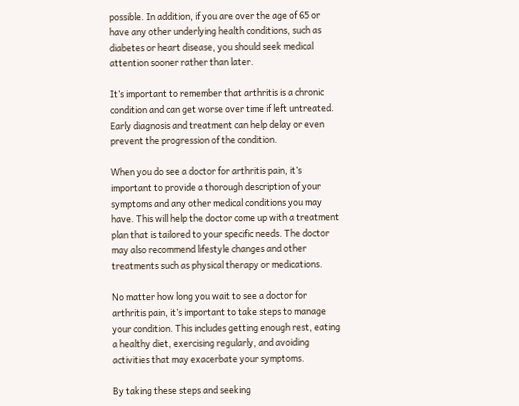possible. In addition, if you are over the age of 65 or have any other underlying health conditions, such as diabetes or heart disease, you should seek medical attention sooner rather than later.

It’s important to remember that arthritis is a chronic condition and can get worse over time if left untreated. Early diagnosis and treatment can help delay or even prevent the progression of the condition.

When you do see a doctor for arthritis pain, it’s important to provide a thorough description of your symptoms and any other medical conditions you may have. This will help the doctor come up with a treatment plan that is tailored to your specific needs. The doctor may also recommend lifestyle changes and other treatments such as physical therapy or medications.

No matter how long you wait to see a doctor for arthritis pain, it’s important to take steps to manage your condition. This includes getting enough rest, eating a healthy diet, exercising regularly, and avoiding activities that may exacerbate your symptoms.

By taking these steps and seeking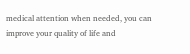medical attention when needed, you can improve your quality of life and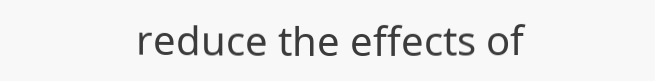reduce the effects of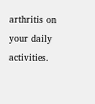arthritis on your daily activities.